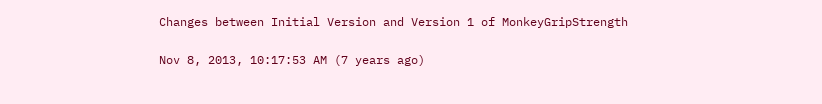Changes between Initial Version and Version 1 of MonkeyGripStrength

Nov 8, 2013, 10:17:53 AM (7 years ago)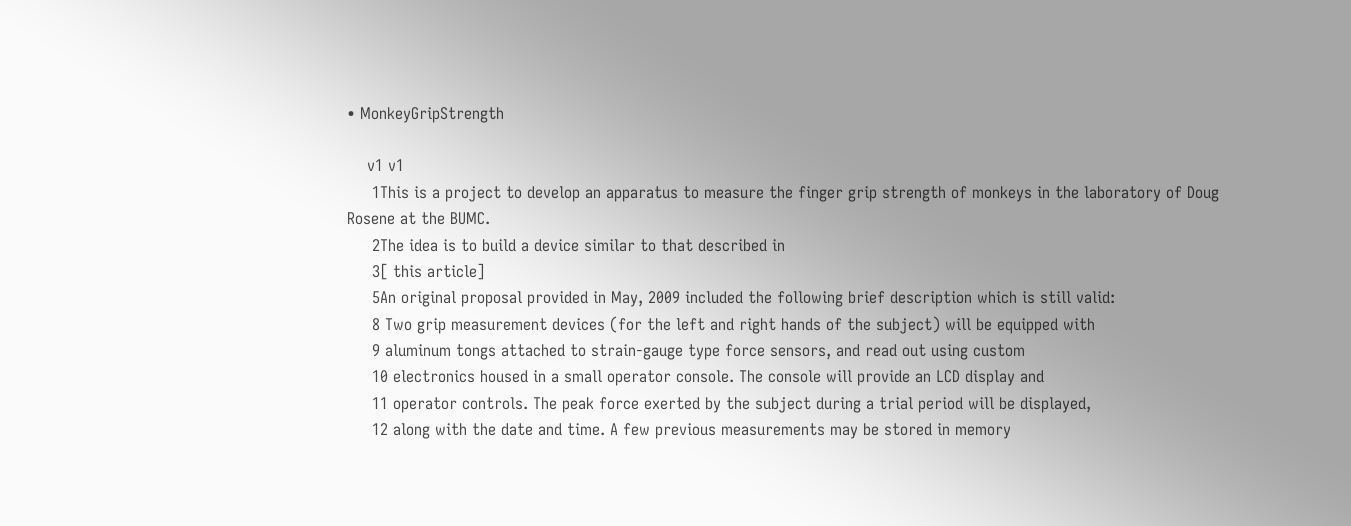• MonkeyGripStrength

    v1 v1
     1This is a project to develop an apparatus to measure the finger grip strength of monkeys in the laboratory of Doug Rosene at the BUMC.
     2The idea is to build a device similar to that described in
     3[ this article]
     5An original proposal provided in May, 2009 included the following brief description which is still valid:
     8 Two grip measurement devices (for the left and right hands of the subject) will be equipped with
     9 aluminum tongs attached to strain-gauge type force sensors, and read out using custom
     10 electronics housed in a small operator console. The console will provide an LCD display and
     11 operator controls. The peak force exerted by the subject during a trial period will be displayed,
     12 along with the date and time. A few previous measurements may be stored in memory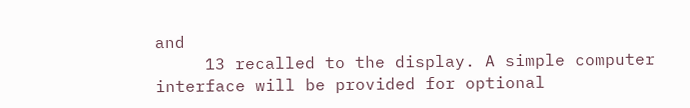and
     13 recalled to the display. A simple computer interface will be provided for optional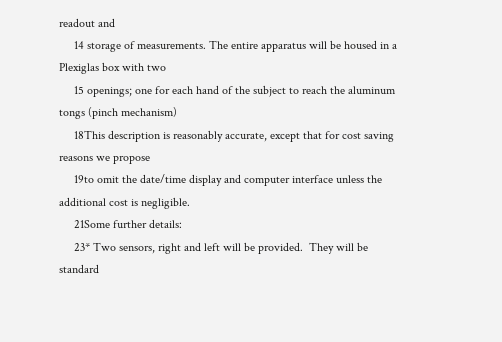readout and
     14 storage of measurements. The entire apparatus will be housed in a Plexiglas box with two
     15 openings; one for each hand of the subject to reach the aluminum tongs (pinch mechanism)
     18This description is reasonably accurate, except that for cost saving reasons we propose
     19to omit the date/time display and computer interface unless the additional cost is negligible.
     21Some further details:
     23* Two sensors, right and left will be provided.  They will be standard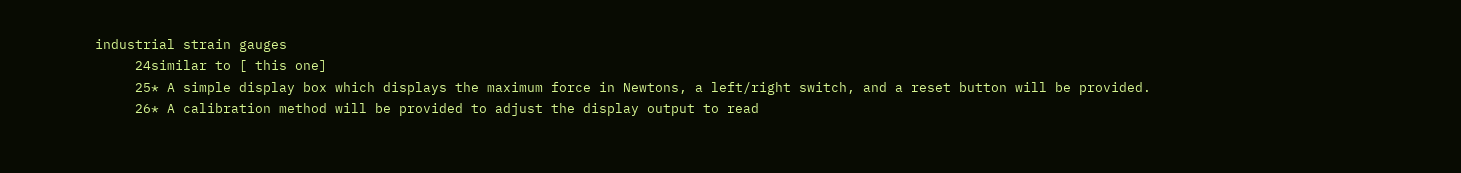industrial strain gauges
     24similar to [ this one]
     25* A simple display box which displays the maximum force in Newtons, a left/right switch, and a reset button will be provided.
     26* A calibration method will be provided to adjust the display output to read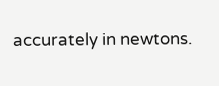accurately in newtons.